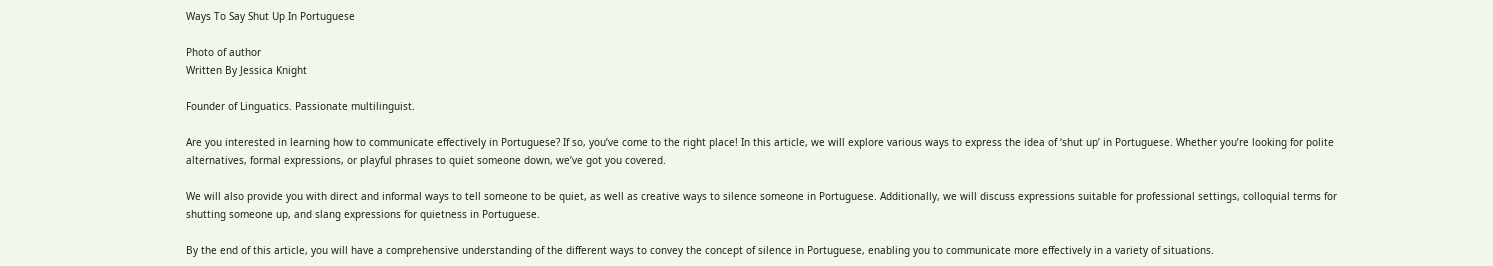Ways To Say Shut Up In Portuguese

Photo of author
Written By Jessica Knight

Founder of Linguatics. Passionate multilinguist.

Are you interested in learning how to communicate effectively in Portuguese? If so, you’ve come to the right place! In this article, we will explore various ways to express the idea of ‘shut up’ in Portuguese. Whether you’re looking for polite alternatives, formal expressions, or playful phrases to quiet someone down, we’ve got you covered.

We will also provide you with direct and informal ways to tell someone to be quiet, as well as creative ways to silence someone in Portuguese. Additionally, we will discuss expressions suitable for professional settings, colloquial terms for shutting someone up, and slang expressions for quietness in Portuguese.

By the end of this article, you will have a comprehensive understanding of the different ways to convey the concept of silence in Portuguese, enabling you to communicate more effectively in a variety of situations.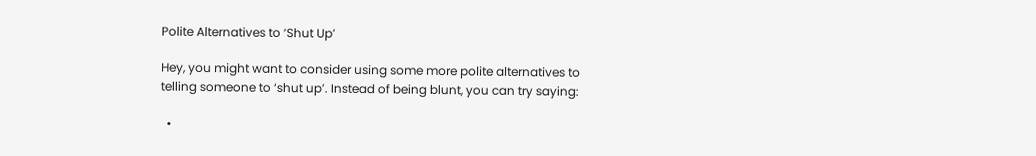Polite Alternatives to ‘Shut Up’

Hey, you might want to consider using some more polite alternatives to telling someone to ‘shut up’. Instead of being blunt, you can try saying:

  •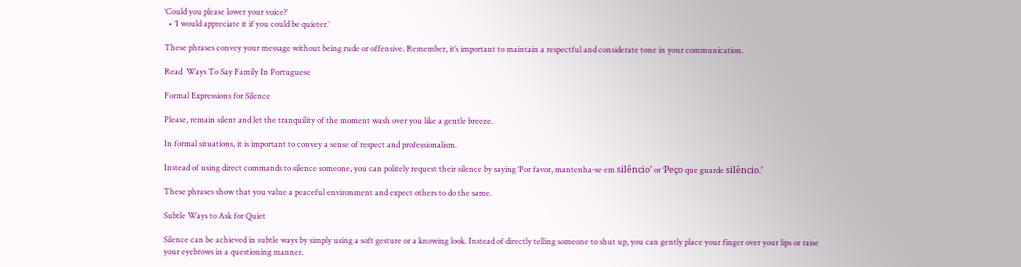‘Could you please lower your voice?’
  • ‘I would appreciate it if you could be quieter.’

These phrases convey your message without being rude or offensive. Remember, it’s important to maintain a respectful and considerate tone in your communication.

Read  Ways To Say Family In Portuguese

Formal Expressions for Silence

Please, remain silent and let the tranquility of the moment wash over you like a gentle breeze.

In formal situations, it is important to convey a sense of respect and professionalism.

Instead of using direct commands to silence someone, you can politely request their silence by saying ‘Por favor, mantenha-se em silêncio’ or ‘Peço que guarde silêncio.’

These phrases show that you value a peaceful environment and expect others to do the same.

Subtle Ways to Ask for Quiet

Silence can be achieved in subtle ways by simply using a soft gesture or a knowing look. Instead of directly telling someone to shut up, you can gently place your finger over your lips or raise your eyebrows in a questioning manner.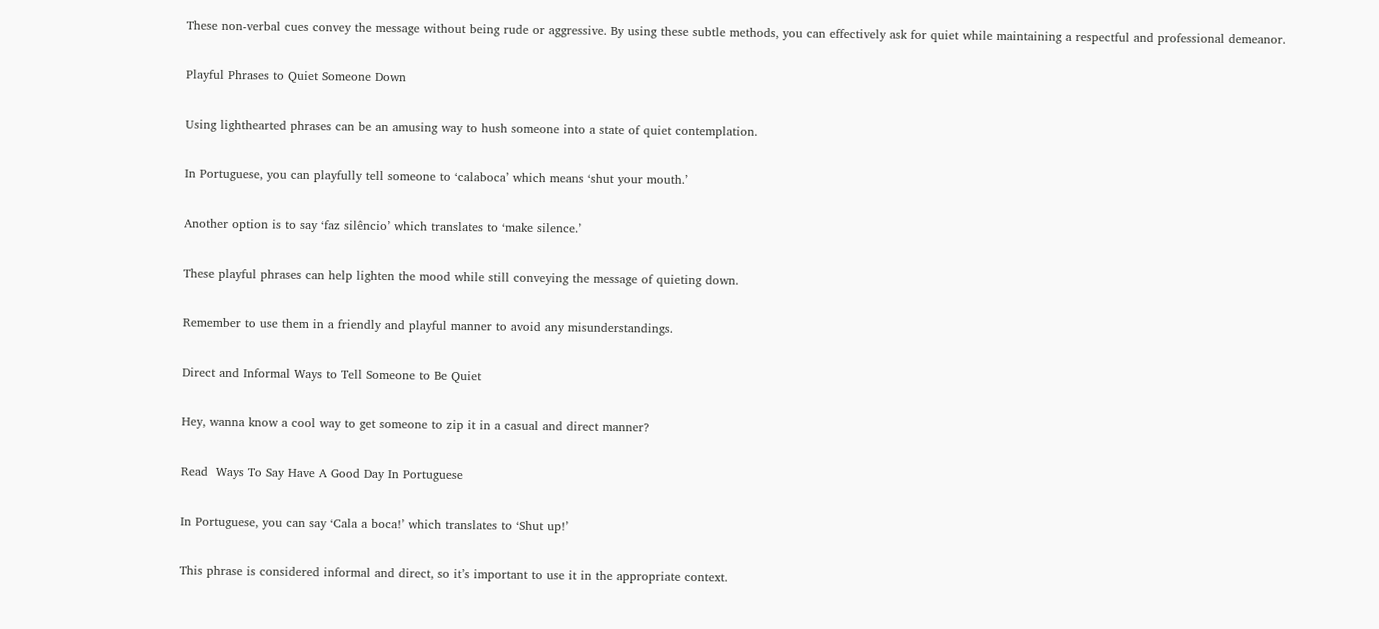These non-verbal cues convey the message without being rude or aggressive. By using these subtle methods, you can effectively ask for quiet while maintaining a respectful and professional demeanor.

Playful Phrases to Quiet Someone Down

Using lighthearted phrases can be an amusing way to hush someone into a state of quiet contemplation.

In Portuguese, you can playfully tell someone to ‘calaboca’ which means ‘shut your mouth.’

Another option is to say ‘faz silêncio’ which translates to ‘make silence.’

These playful phrases can help lighten the mood while still conveying the message of quieting down.

Remember to use them in a friendly and playful manner to avoid any misunderstandings.

Direct and Informal Ways to Tell Someone to Be Quiet

Hey, wanna know a cool way to get someone to zip it in a casual and direct manner?

Read  Ways To Say Have A Good Day In Portuguese

In Portuguese, you can say ‘Cala a boca!’ which translates to ‘Shut up!’

This phrase is considered informal and direct, so it’s important to use it in the appropriate context.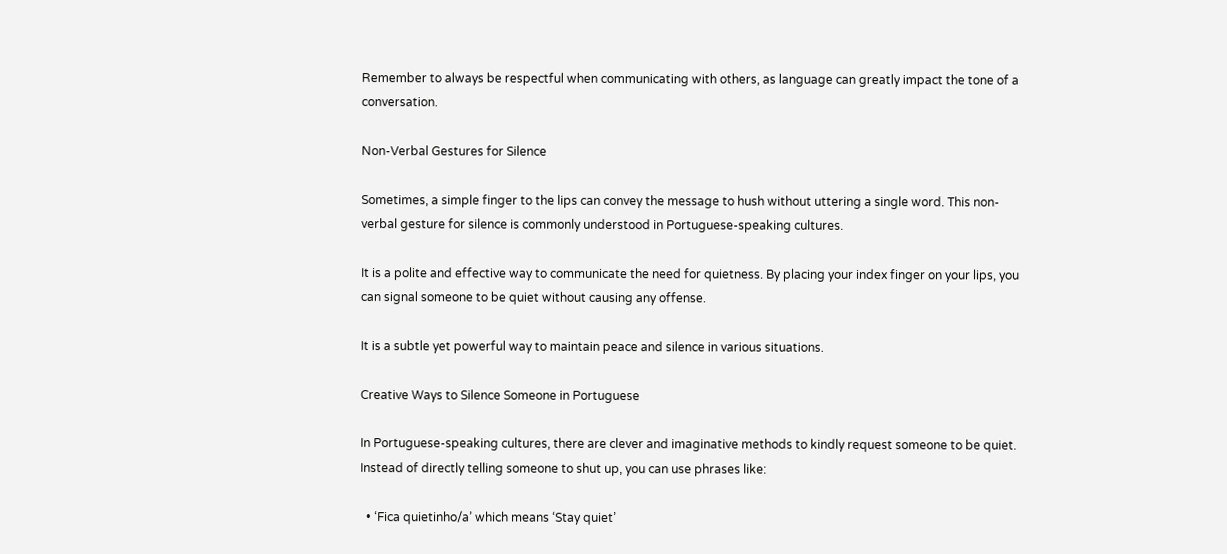Remember to always be respectful when communicating with others, as language can greatly impact the tone of a conversation.

Non-Verbal Gestures for Silence

Sometimes, a simple finger to the lips can convey the message to hush without uttering a single word. This non-verbal gesture for silence is commonly understood in Portuguese-speaking cultures.

It is a polite and effective way to communicate the need for quietness. By placing your index finger on your lips, you can signal someone to be quiet without causing any offense.

It is a subtle yet powerful way to maintain peace and silence in various situations.

Creative Ways to Silence Someone in Portuguese

In Portuguese-speaking cultures, there are clever and imaginative methods to kindly request someone to be quiet. Instead of directly telling someone to shut up, you can use phrases like:

  • ‘Fica quietinho/a’ which means ‘Stay quiet’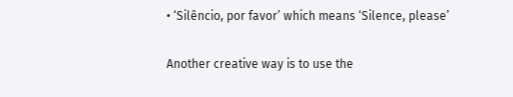• ‘Silêncio, por favor’ which means ‘Silence, please’

Another creative way is to use the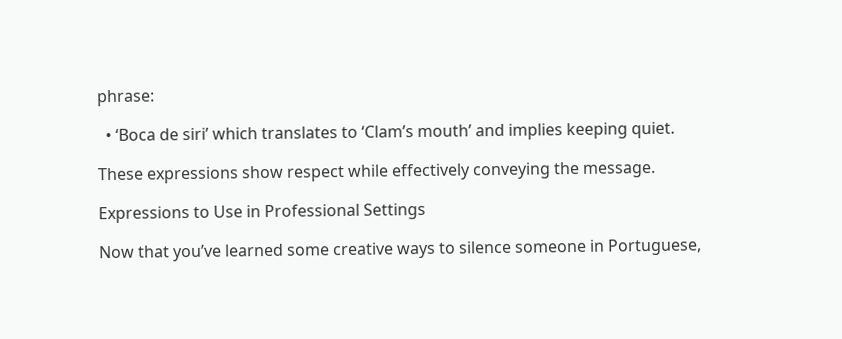phrase:

  • ‘Boca de siri’ which translates to ‘Clam’s mouth’ and implies keeping quiet.

These expressions show respect while effectively conveying the message.

Expressions to Use in Professional Settings

Now that you’ve learned some creative ways to silence someone in Portuguese,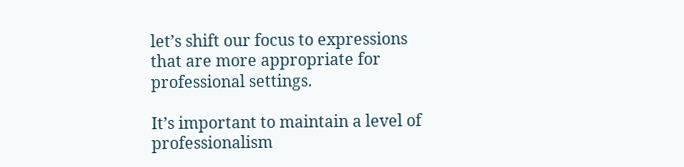let’s shift our focus to expressions that are more appropriate for professional settings.

It’s important to maintain a level of professionalism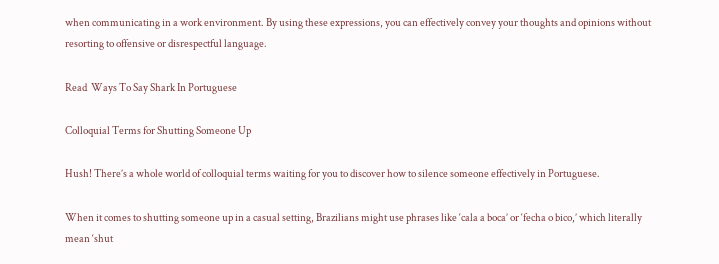when communicating in a work environment. By using these expressions, you can effectively convey your thoughts and opinions without resorting to offensive or disrespectful language.

Read  Ways To Say Shark In Portuguese

Colloquial Terms for Shutting Someone Up

Hush! There’s a whole world of colloquial terms waiting for you to discover how to silence someone effectively in Portuguese.

When it comes to shutting someone up in a casual setting, Brazilians might use phrases like ‘cala a boca’ or ‘fecha o bico,’ which literally mean ‘shut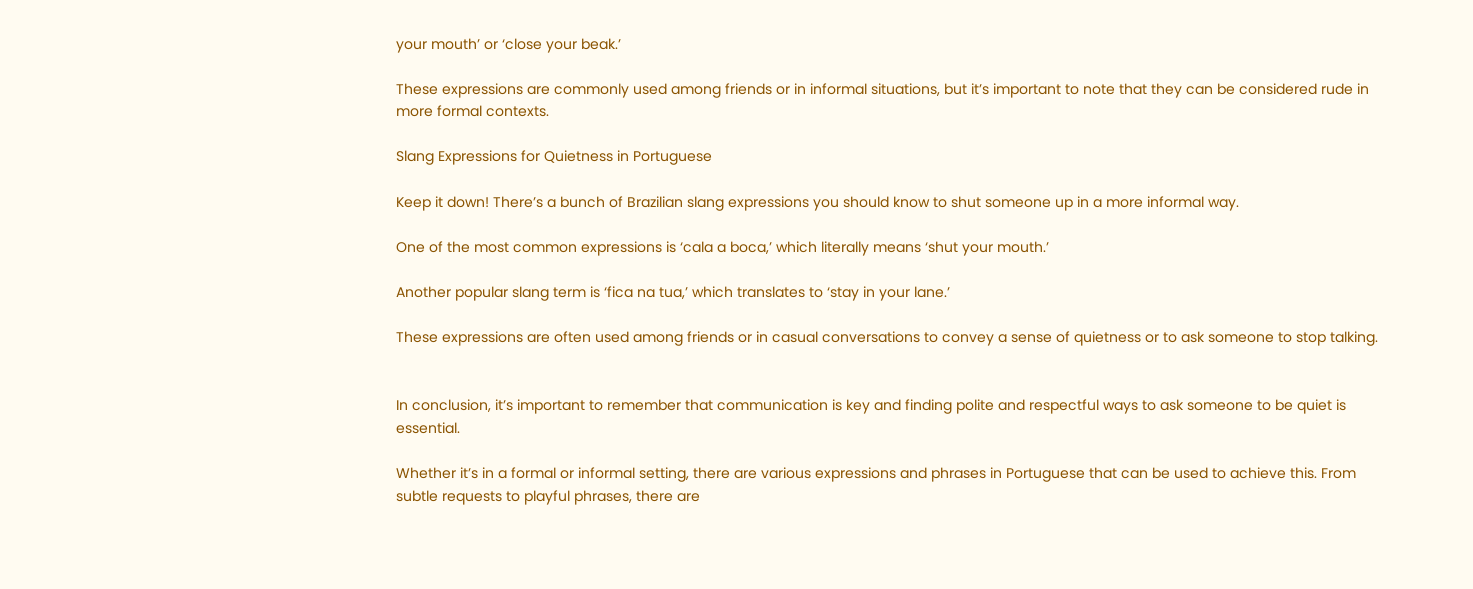your mouth’ or ‘close your beak.’

These expressions are commonly used among friends or in informal situations, but it’s important to note that they can be considered rude in more formal contexts.

Slang Expressions for Quietness in Portuguese

Keep it down! There’s a bunch of Brazilian slang expressions you should know to shut someone up in a more informal way.

One of the most common expressions is ‘cala a boca,’ which literally means ‘shut your mouth.’

Another popular slang term is ‘fica na tua,’ which translates to ‘stay in your lane.’

These expressions are often used among friends or in casual conversations to convey a sense of quietness or to ask someone to stop talking.


In conclusion, it’s important to remember that communication is key and finding polite and respectful ways to ask someone to be quiet is essential.

Whether it’s in a formal or informal setting, there are various expressions and phrases in Portuguese that can be used to achieve this. From subtle requests to playful phrases, there are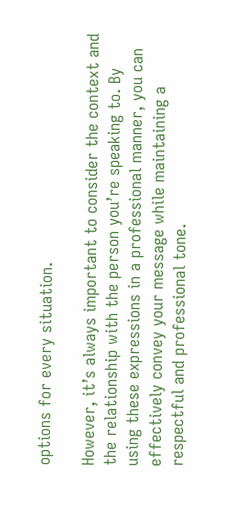options for every situation.

However, it’s always important to consider the context and the relationship with the person you’re speaking to. By using these expressions in a professional manner, you can effectively convey your message while maintaining a respectful and professional tone.